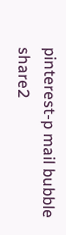pinterest-p mail bubble share2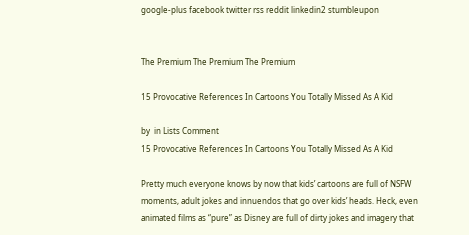google-plus facebook twitter rss reddit linkedin2 stumbleupon


The Premium The Premium The Premium

15 Provocative References In Cartoons You Totally Missed As A Kid

by  in Lists Comment
15 Provocative References In Cartoons You Totally Missed As A Kid

Pretty much everyone knows by now that kids’ cartoons are full of NSFW moments, adult jokes and innuendos that go over kids’ heads. Heck, even animated films as “pure” as Disney are full of dirty jokes and imagery that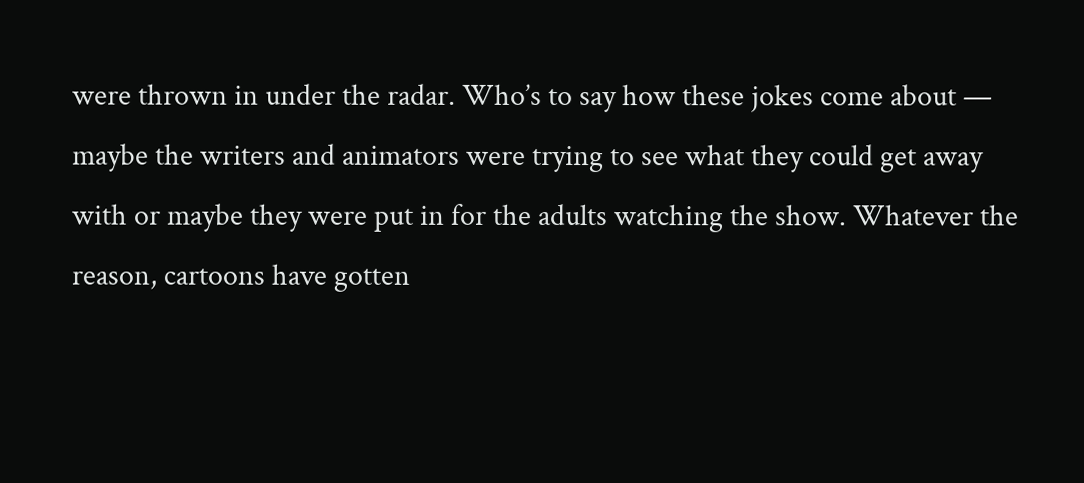were thrown in under the radar. Who’s to say how these jokes come about — maybe the writers and animators were trying to see what they could get away with or maybe they were put in for the adults watching the show. Whatever the reason, cartoons have gotten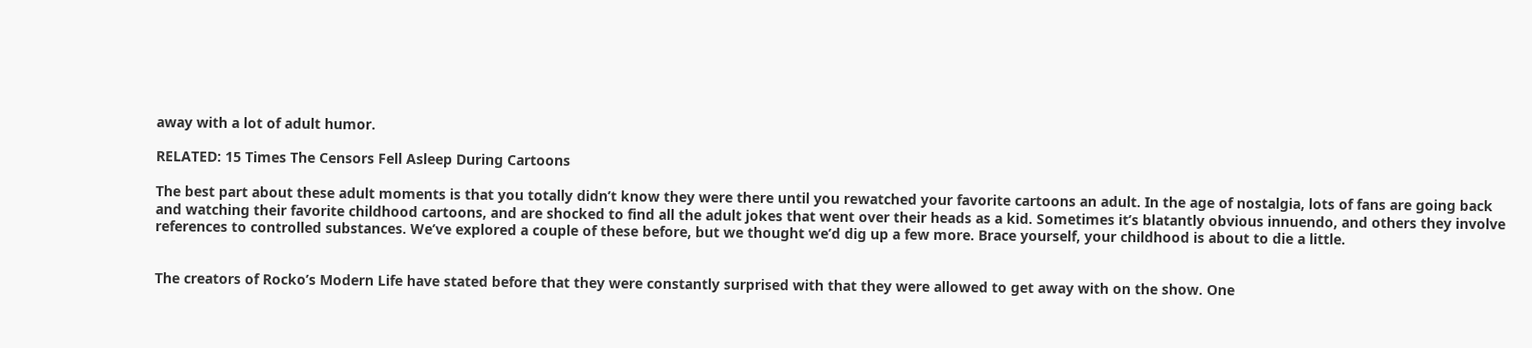away with a lot of adult humor.

RELATED: 15 Times The Censors Fell Asleep During Cartoons

The best part about these adult moments is that you totally didn’t know they were there until you rewatched your favorite cartoons an adult. In the age of nostalgia, lots of fans are going back and watching their favorite childhood cartoons, and are shocked to find all the adult jokes that went over their heads as a kid. Sometimes it’s blatantly obvious innuendo, and others they involve references to controlled substances. We’ve explored a couple of these before, but we thought we’d dig up a few more. Brace yourself, your childhood is about to die a little.


The creators of Rocko’s Modern Life have stated before that they were constantly surprised with that they were allowed to get away with on the show. One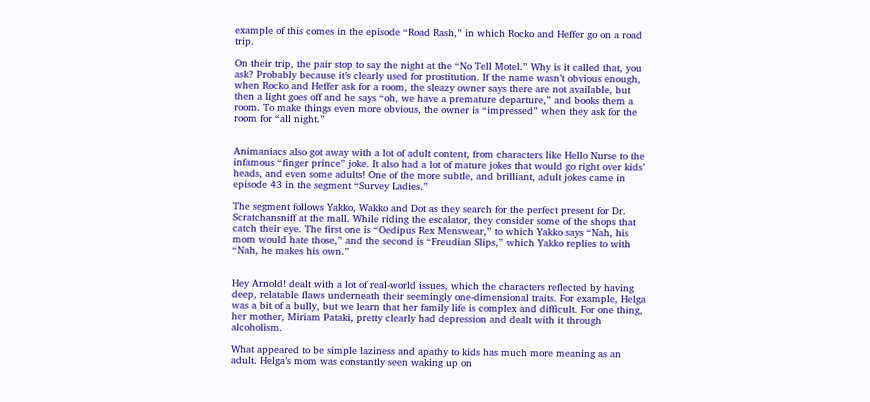example of this comes in the episode “Road Rash,” in which Rocko and Heffer go on a road trip.

On their trip, the pair stop to say the night at the “No Tell Motel.” Why is it called that, you ask? Probably because it’s clearly used for prostitution. If the name wasn’t obvious enough, when Rocko and Heffer ask for a room, the sleazy owner says there are not available, but then a light goes off and he says “oh, we have a premature departure,” and books them a room. To make things even more obvious, the owner is “impressed” when they ask for the room for “all night.”


Animaniacs also got away with a lot of adult content, from characters like Hello Nurse to the infamous “finger prince” joke. It also had a lot of mature jokes that would go right over kids’ heads, and even some adults! One of the more subtle, and brilliant, adult jokes came in episode 43 in the segment “Survey Ladies.”

The segment follows Yakko, Wakko and Dot as they search for the perfect present for Dr. Scratchansniff at the mall. While riding the escalator, they consider some of the shops that catch their eye. The first one is “Oedipus Rex Menswear,” to which Yakko says “Nah, his mom would hate those,” and the second is “Freudian Slips,” which Yakko replies to with “Nah, he makes his own.”


Hey Arnold! dealt with a lot of real-world issues, which the characters reflected by having deep, relatable flaws underneath their seemingly one-dimensional traits. For example, Helga was a bit of a bully, but we learn that her family life is complex and difficult. For one thing, her mother, Miriam Pataki, pretty clearly had depression and dealt with it through alcoholism.

What appeared to be simple laziness and apathy to kids has much more meaning as an adult. Helga’s mom was constantly seen waking up on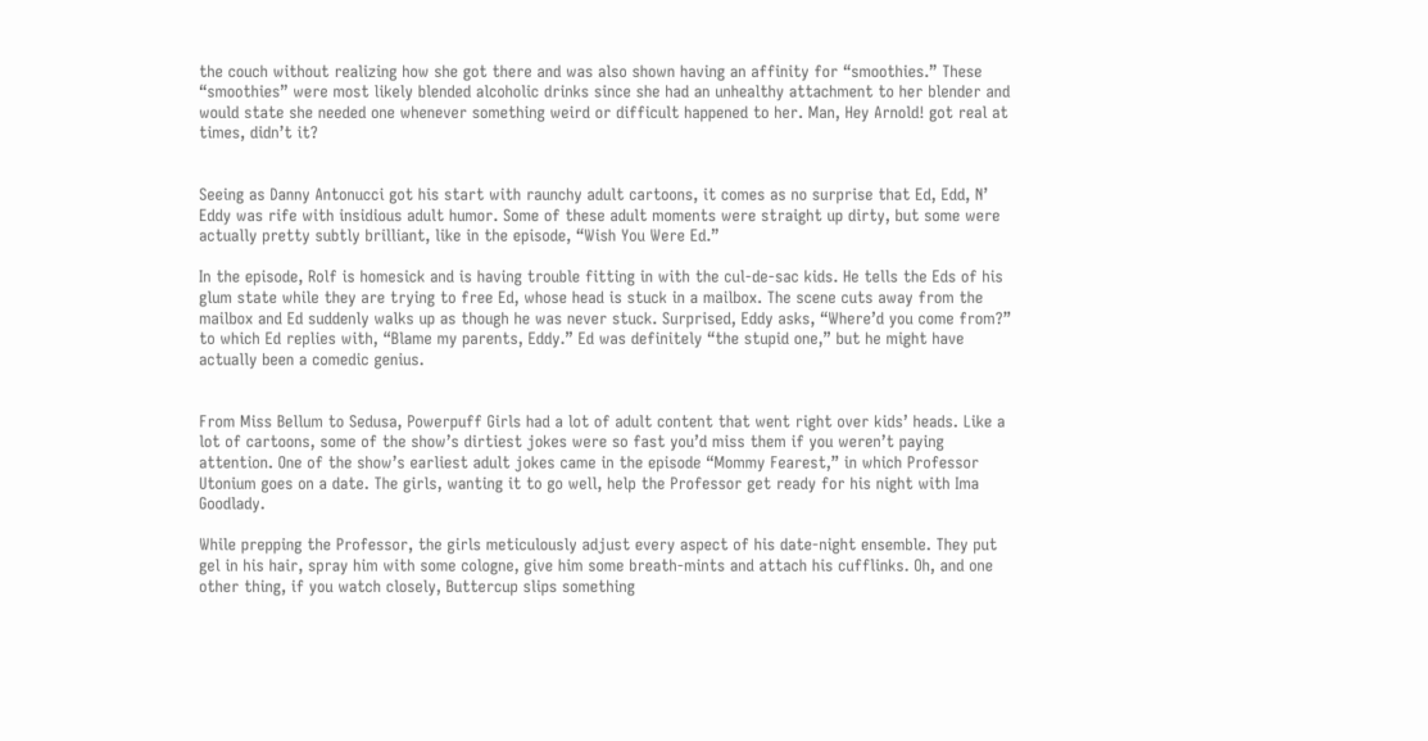the couch without realizing how she got there and was also shown having an affinity for “smoothies.” These “smoothies” were most likely blended alcoholic drinks since she had an unhealthy attachment to her blender and would state she needed one whenever something weird or difficult happened to her. Man, Hey Arnold! got real at times, didn’t it?


Seeing as Danny Antonucci got his start with raunchy adult cartoons, it comes as no surprise that Ed, Edd, N’ Eddy was rife with insidious adult humor. Some of these adult moments were straight up dirty, but some were actually pretty subtly brilliant, like in the episode, “Wish You Were Ed.”

In the episode, Rolf is homesick and is having trouble fitting in with the cul-de-sac kids. He tells the Eds of his glum state while they are trying to free Ed, whose head is stuck in a mailbox. The scene cuts away from the mailbox and Ed suddenly walks up as though he was never stuck. Surprised, Eddy asks, “Where’d you come from?” to which Ed replies with, “Blame my parents, Eddy.” Ed was definitely “the stupid one,” but he might have actually been a comedic genius.


From Miss Bellum to Sedusa, Powerpuff Girls had a lot of adult content that went right over kids’ heads. Like a lot of cartoons, some of the show’s dirtiest jokes were so fast you’d miss them if you weren’t paying attention. One of the show’s earliest adult jokes came in the episode “Mommy Fearest,” in which Professor Utonium goes on a date. The girls, wanting it to go well, help the Professor get ready for his night with Ima Goodlady.

While prepping the Professor, the girls meticulously adjust every aspect of his date-night ensemble. They put gel in his hair, spray him with some cologne, give him some breath-mints and attach his cufflinks. Oh, and one other thing, if you watch closely, Buttercup slips something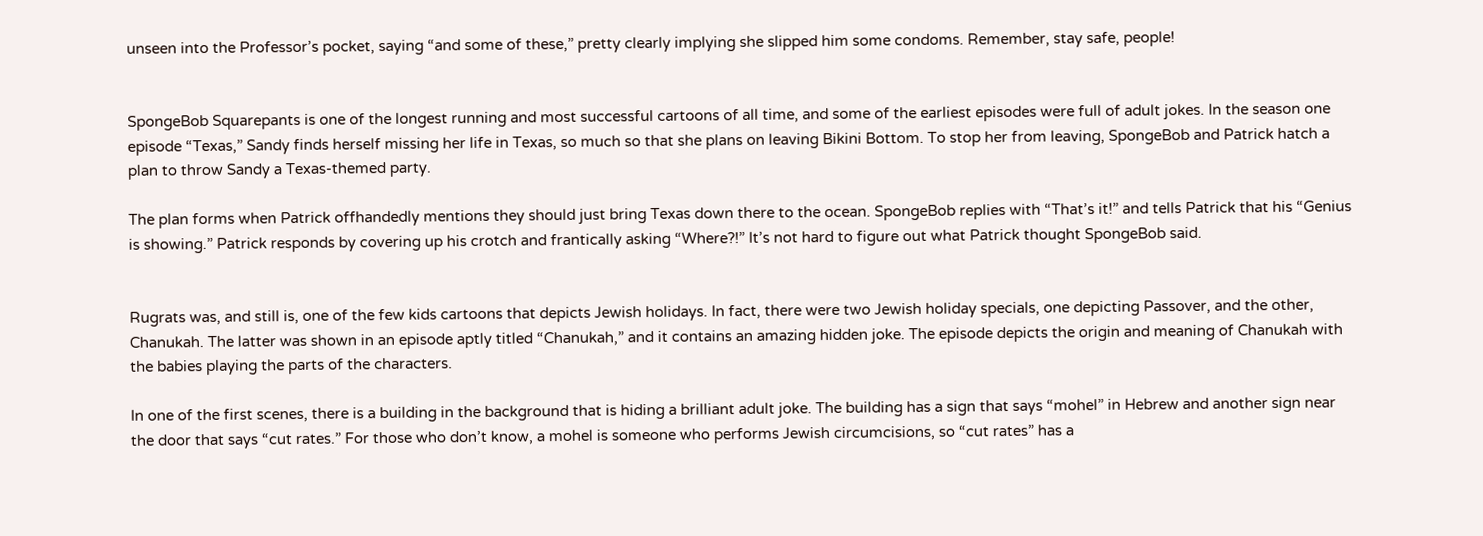unseen into the Professor’s pocket, saying “and some of these,” pretty clearly implying she slipped him some condoms. Remember, stay safe, people!


SpongeBob Squarepants is one of the longest running and most successful cartoons of all time, and some of the earliest episodes were full of adult jokes. In the season one episode “Texas,” Sandy finds herself missing her life in Texas, so much so that she plans on leaving Bikini Bottom. To stop her from leaving, SpongeBob and Patrick hatch a plan to throw Sandy a Texas-themed party.

The plan forms when Patrick offhandedly mentions they should just bring Texas down there to the ocean. SpongeBob replies with “That’s it!” and tells Patrick that his “Genius is showing.” Patrick responds by covering up his crotch and frantically asking “Where?!” It’s not hard to figure out what Patrick thought SpongeBob said.


Rugrats was, and still is, one of the few kids cartoons that depicts Jewish holidays. In fact, there were two Jewish holiday specials, one depicting Passover, and the other, Chanukah. The latter was shown in an episode aptly titled “Chanukah,” and it contains an amazing hidden joke. The episode depicts the origin and meaning of Chanukah with the babies playing the parts of the characters.

In one of the first scenes, there is a building in the background that is hiding a brilliant adult joke. The building has a sign that says “mohel” in Hebrew and another sign near the door that says “cut rates.” For those who don’t know, a mohel is someone who performs Jewish circumcisions, so “cut rates” has a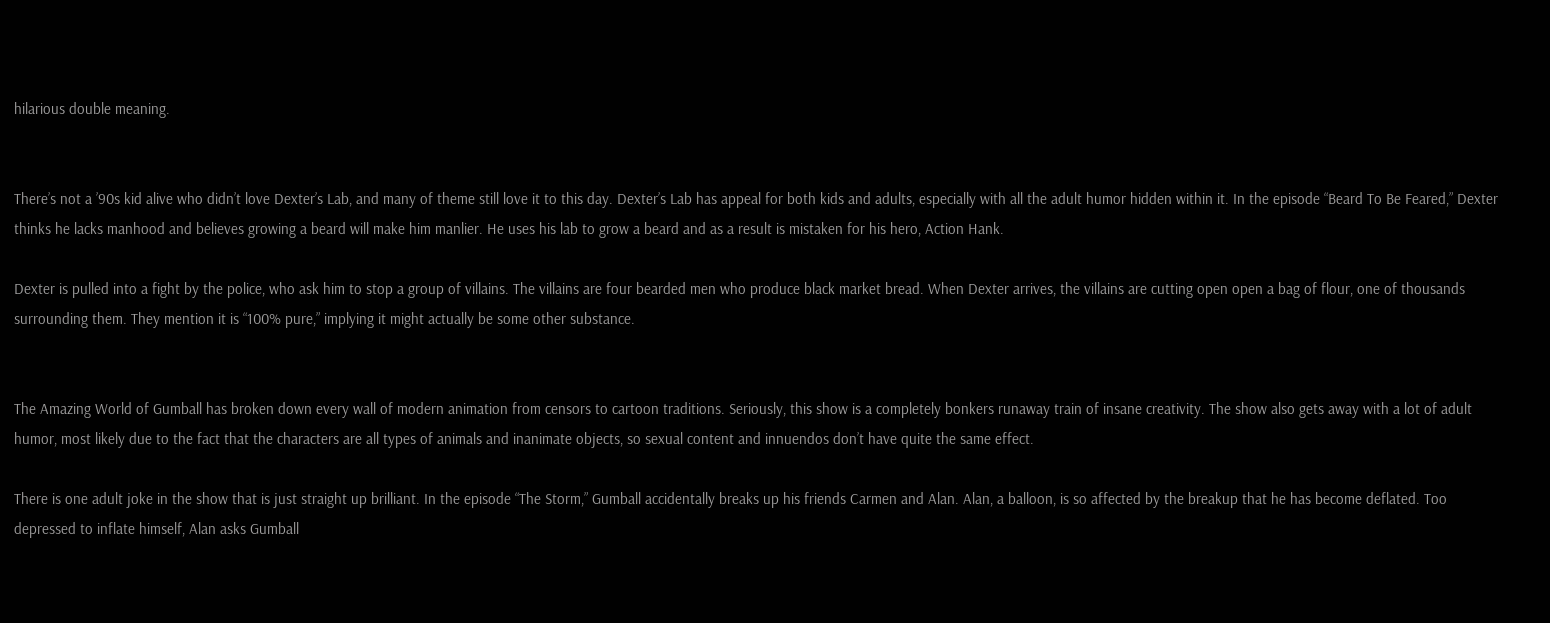hilarious double meaning.


There’s not a ’90s kid alive who didn’t love Dexter’s Lab, and many of theme still love it to this day. Dexter’s Lab has appeal for both kids and adults, especially with all the adult humor hidden within it. In the episode “Beard To Be Feared,” Dexter thinks he lacks manhood and believes growing a beard will make him manlier. He uses his lab to grow a beard and as a result is mistaken for his hero, Action Hank.

Dexter is pulled into a fight by the police, who ask him to stop a group of villains. The villains are four bearded men who produce black market bread. When Dexter arrives, the villains are cutting open open a bag of flour, one of thousands surrounding them. They mention it is “100% pure,” implying it might actually be some other substance.


The Amazing World of Gumball has broken down every wall of modern animation from censors to cartoon traditions. Seriously, this show is a completely bonkers runaway train of insane creativity. The show also gets away with a lot of adult humor, most likely due to the fact that the characters are all types of animals and inanimate objects, so sexual content and innuendos don’t have quite the same effect.

There is one adult joke in the show that is just straight up brilliant. In the episode “The Storm,” Gumball accidentally breaks up his friends Carmen and Alan. Alan, a balloon, is so affected by the breakup that he has become deflated. Too depressed to inflate himself, Alan asks Gumball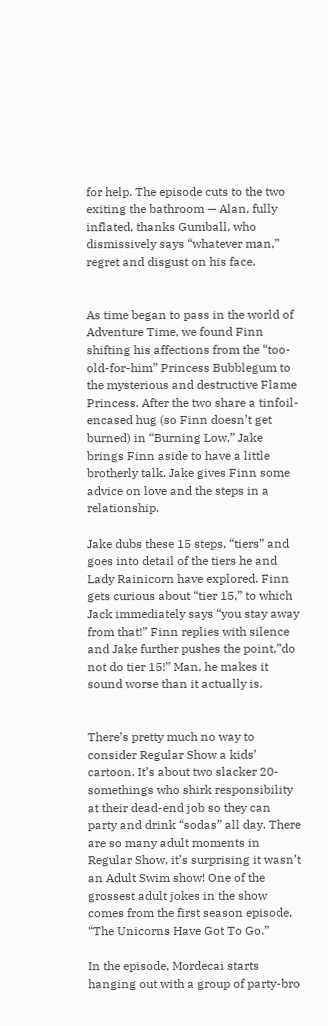for help. The episode cuts to the two exiting the bathroom — Alan, fully inflated, thanks Gumball, who dismissively says “whatever man,” regret and disgust on his face.


As time began to pass in the world of Adventure Time, we found Finn shifting his affections from the “too-old-for-him” Princess Bubblegum to the mysterious and destructive Flame Princess. After the two share a tinfoil-encased hug (so Finn doesn’t get burned) in “Burning Low,” Jake brings Finn aside to have a little brotherly talk. Jake gives Finn some advice on love and the steps in a relationship.

Jake dubs these 15 steps, “tiers” and goes into detail of the tiers he and Lady Rainicorn have explored. Finn gets curious about “tier 15,” to which Jack immediately says “you stay away from that!” Finn replies with silence and Jake further pushes the point,”do not do tier 15!” Man, he makes it sound worse than it actually is.


There’s pretty much no way to consider Regular Show a kids’ cartoon. It’s about two slacker 20-somethings who shirk responsibility at their dead-end job so they can party and drink “sodas” all day. There are so many adult moments in Regular Show, it’s surprising it wasn’t an Adult Swim show! One of the grossest adult jokes in the show comes from the first season episode, “The Unicorns Have Got To Go.”

In the episode, Mordecai starts hanging out with a group of party-bro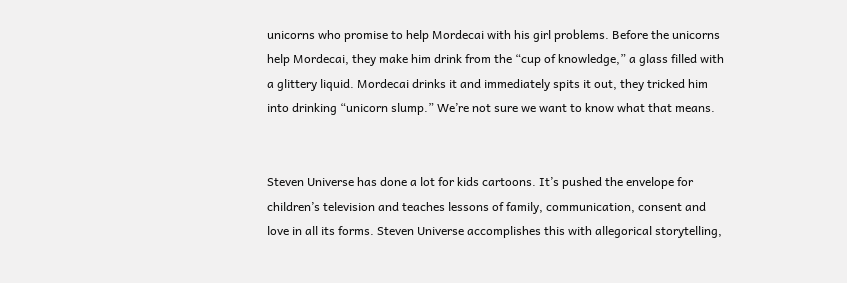unicorns who promise to help Mordecai with his girl problems. Before the unicorns help Mordecai, they make him drink from the “cup of knowledge,” a glass filled with a glittery liquid. Mordecai drinks it and immediately spits it out, they tricked him into drinking “unicorn slump.” We’re not sure we want to know what that means.


Steven Universe has done a lot for kids cartoons. It’s pushed the envelope for children’s television and teaches lessons of family, communication, consent and love in all its forms. Steven Universe accomplishes this with allegorical storytelling,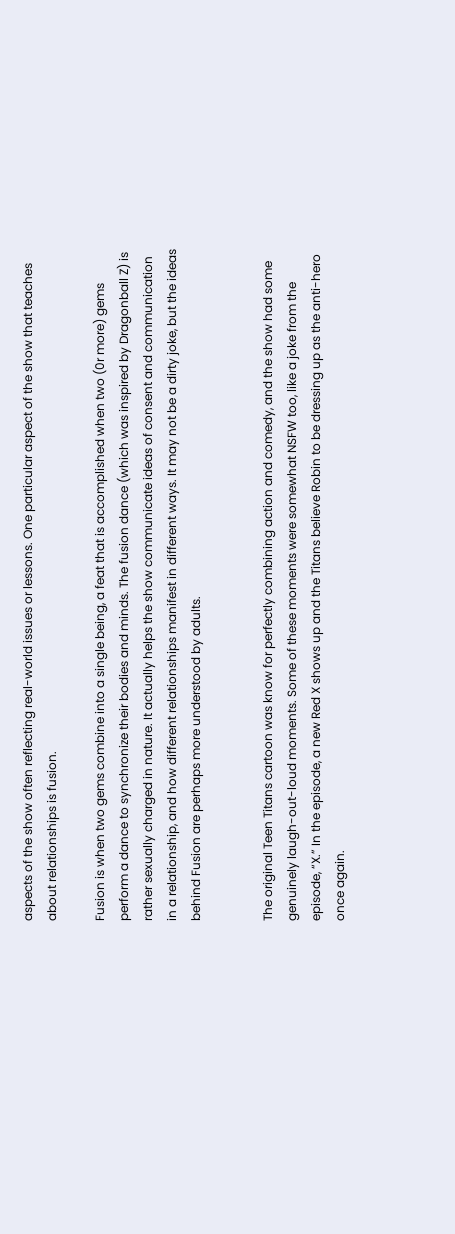aspects of the show often reflecting real-world issues or lessons. One particular aspect of the show that teaches about relationships is fusion.

Fusion is when two gems combine into a single being, a feat that is accomplished when two (0r more) gems perform a dance to synchronize their bodies and minds. The fusion dance (which was inspired by Dragonball Z) is rather sexually charged in nature. It actually helps the show communicate ideas of consent and communication in a relationship, and how different relationships manifest in different ways. It may not be a dirty joke, but the ideas behind Fusion are perhaps more understood by adults.


The original Teen Titans cartoon was know for perfectly combining action and comedy, and the show had some genuinely laugh-out-loud moments. Some of these moments were somewhat NSFW too, like a joke from the episode, “X.” In the episode, a new Red X shows up and the Titans believe Robin to be dressing up as the anti-hero once again.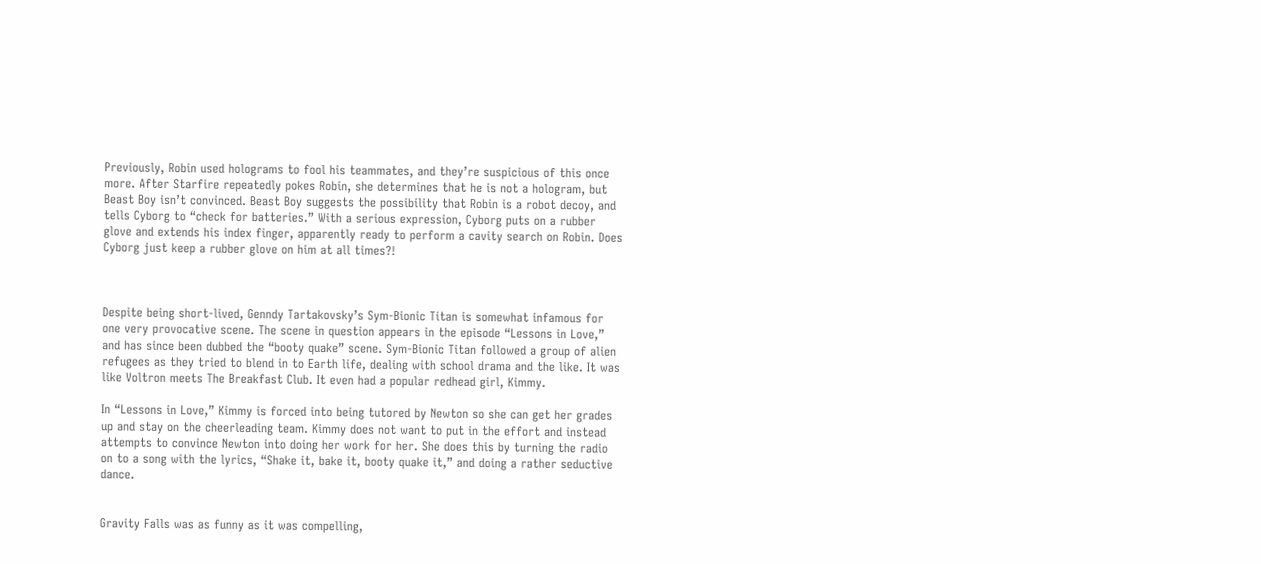Previously, Robin used holograms to fool his teammates, and they’re suspicious of this once more. After Starfire repeatedly pokes Robin, she determines that he is not a hologram, but Beast Boy isn’t convinced. Beast Boy suggests the possibility that Robin is a robot decoy, and tells Cyborg to “check for batteries.” With a serious expression, Cyborg puts on a rubber glove and extends his index finger, apparently ready to perform a cavity search on Robin. Does Cyborg just keep a rubber glove on him at all times?!



Despite being short-lived, Genndy Tartakovsky’s Sym-Bionic Titan is somewhat infamous for one very provocative scene. The scene in question appears in the episode “Lessons in Love,” and has since been dubbed the “booty quake” scene. Sym-Bionic Titan followed a group of alien refugees as they tried to blend in to Earth life, dealing with school drama and the like. It was like Voltron meets The Breakfast Club. It even had a popular redhead girl, Kimmy.

In “Lessons in Love,” Kimmy is forced into being tutored by Newton so she can get her grades up and stay on the cheerleading team. Kimmy does not want to put in the effort and instead attempts to convince Newton into doing her work for her. She does this by turning the radio on to a song with the lyrics, “Shake it, bake it, booty quake it,” and doing a rather seductive dance.


Gravity Falls was as funny as it was compelling,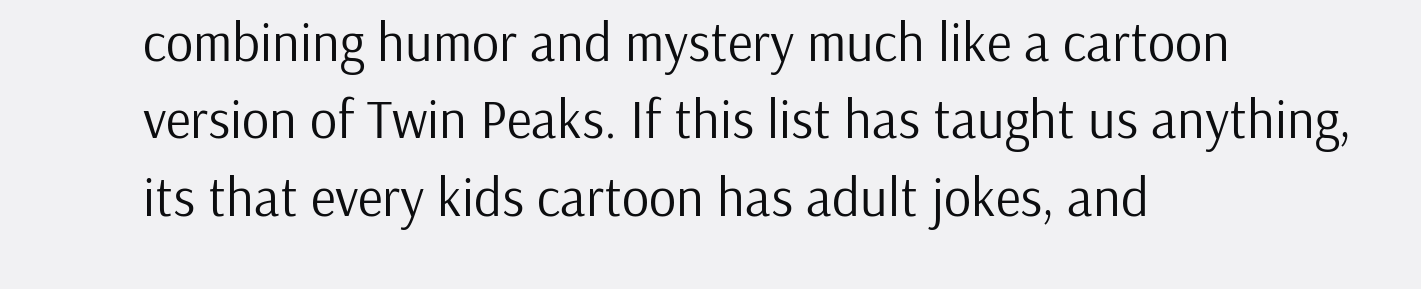combining humor and mystery much like a cartoon version of Twin Peaks. If this list has taught us anything, its that every kids cartoon has adult jokes, and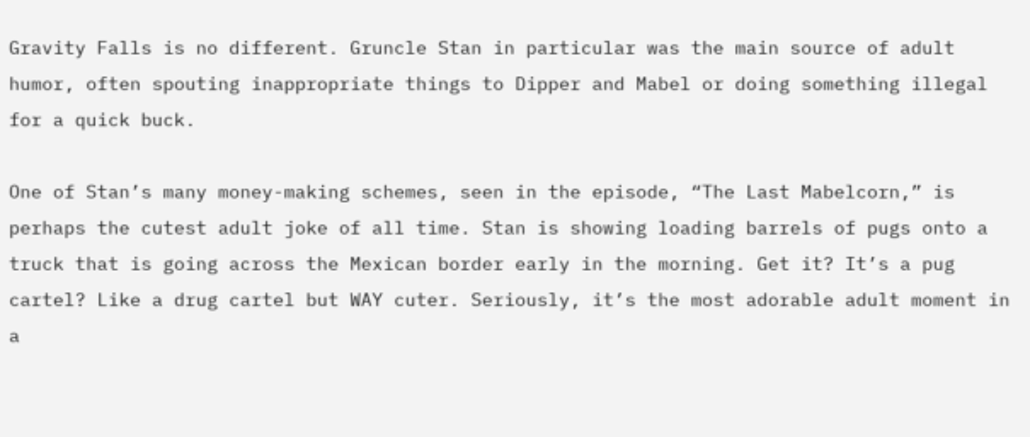Gravity Falls is no different. Gruncle Stan in particular was the main source of adult humor, often spouting inappropriate things to Dipper and Mabel or doing something illegal for a quick buck.

One of Stan’s many money-making schemes, seen in the episode, “The Last Mabelcorn,” is perhaps the cutest adult joke of all time. Stan is showing loading barrels of pugs onto a truck that is going across the Mexican border early in the morning. Get it? It’s a pug cartel? Like a drug cartel but WAY cuter. Seriously, it’s the most adorable adult moment in a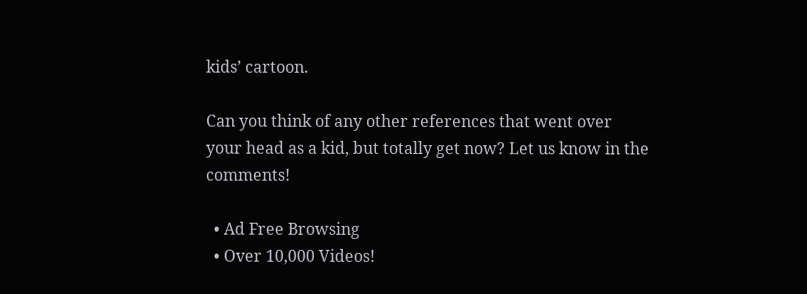kids’ cartoon.

Can you think of any other references that went over your head as a kid, but totally get now? Let us know in the comments!

  • Ad Free Browsing
  • Over 10,000 Videos!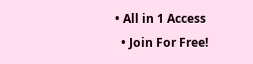• All in 1 Access
  • Join For Free!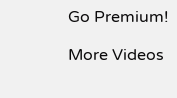Go Premium!

More Videos